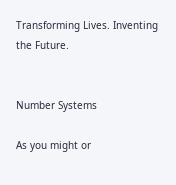Transforming Lives. Inventing the Future.


Number Systems

As you might or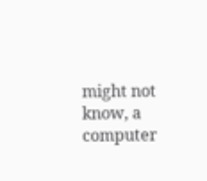might not know, a computer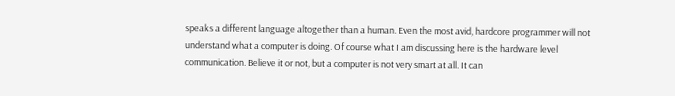speaks a different language altogether than a human. Even the most avid, hardcore programmer will not understand what a computer is doing. Of course what I am discussing here is the hardware level communication. Believe it or not, but a computer is not very smart at all. It can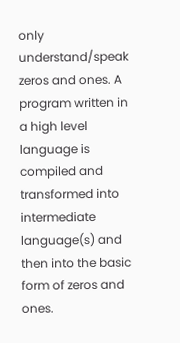only understand/speak zeros and ones. A program written in a high level language is compiled and transformed into intermediate language(s) and then into the basic form of zeros and ones.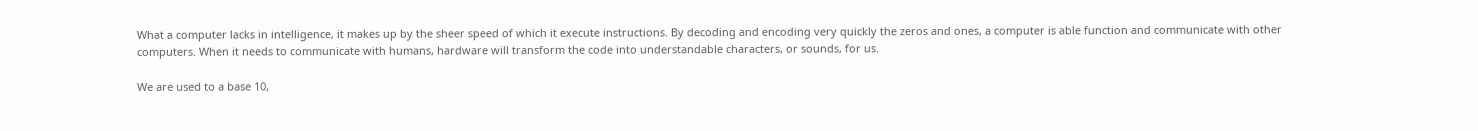What a computer lacks in intelligence, it makes up by the sheer speed of which it execute instructions. By decoding and encoding very quickly the zeros and ones, a computer is able function and communicate with other computers. When it needs to communicate with humans, hardware will transform the code into understandable characters, or sounds, for us.

We are used to a base 10,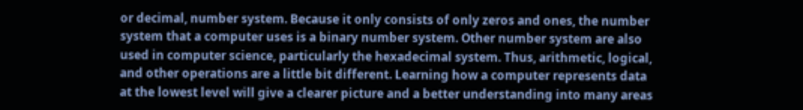or decimal, number system. Because it only consists of only zeros and ones, the number system that a computer uses is a binary number system. Other number system are also used in computer science, particularly the hexadecimal system. Thus, arithmetic, logical, and other operations are a little bit different. Learning how a computer represents data at the lowest level will give a clearer picture and a better understanding into many areas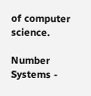of computer science.

Number Systems -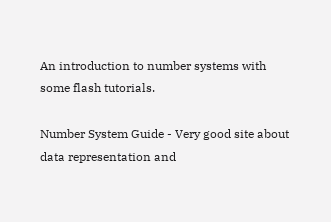An introduction to number systems with some flash tutorials.

Number System Guide - Very good site about data representation and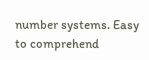number systems. Easy to comprehend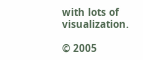with lots of visualization.

© 2005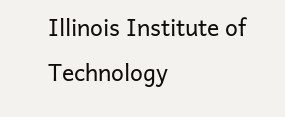Illinois Institute of Technology